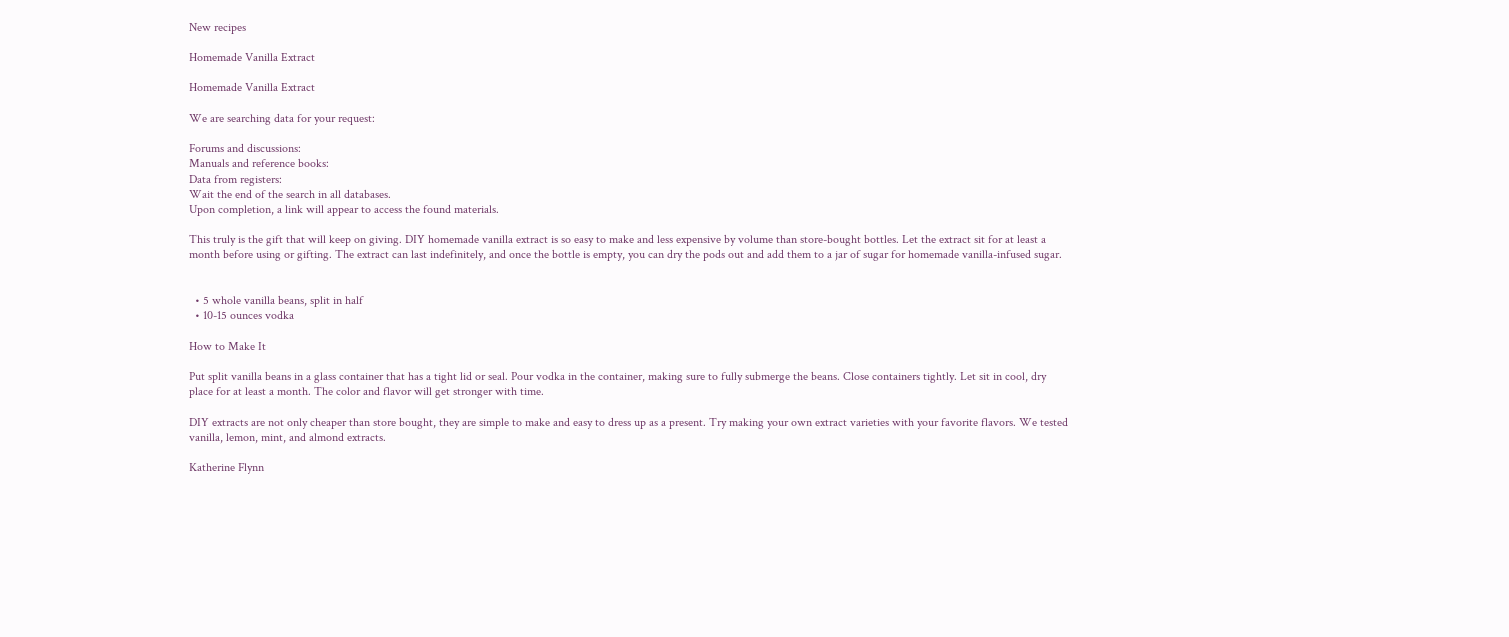New recipes

Homemade Vanilla Extract

Homemade Vanilla Extract

We are searching data for your request:

Forums and discussions:
Manuals and reference books:
Data from registers:
Wait the end of the search in all databases.
Upon completion, a link will appear to access the found materials.

This truly is the gift that will keep on giving. DIY homemade vanilla extract is so easy to make and less expensive by volume than store-bought bottles. Let the extract sit for at least a month before using or gifting. The extract can last indefinitely, and once the bottle is empty, you can dry the pods out and add them to a jar of sugar for homemade vanilla-infused sugar.


  • 5 whole vanilla beans, split in half
  • 10-15 ounces vodka

How to Make It

Put split vanilla beans in a glass container that has a tight lid or seal. Pour vodka in the container, making sure to fully submerge the beans. Close containers tightly. Let sit in cool, dry place for at least a month. The color and flavor will get stronger with time.

DIY extracts are not only cheaper than store bought, they are simple to make and easy to dress up as a present. Try making your own extract varieties with your favorite flavors. We tested vanilla, lemon, mint, and almond extracts.

Katherine Flynn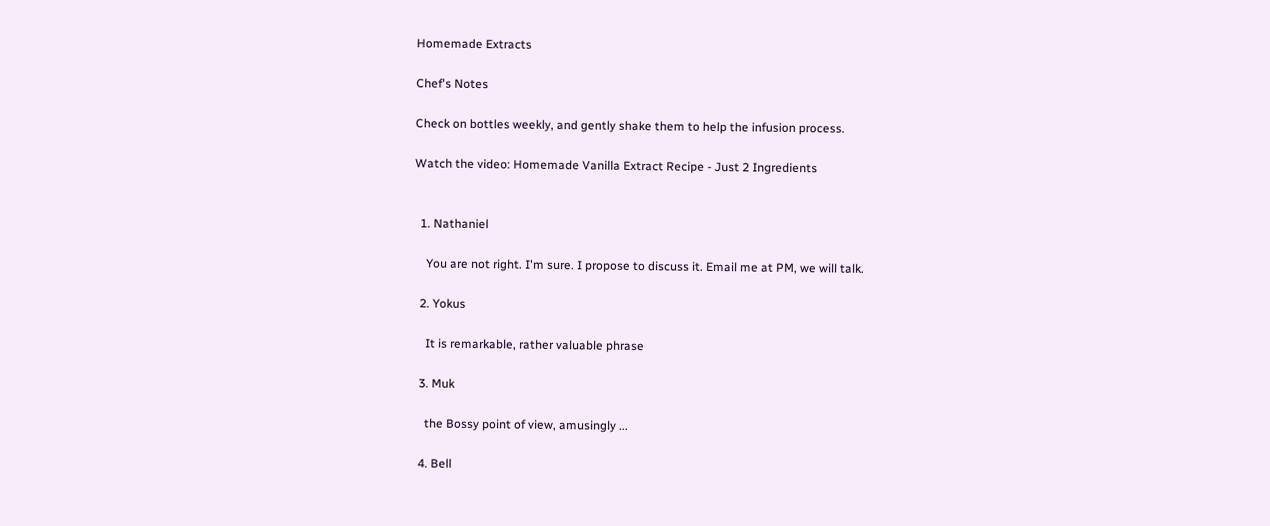Homemade Extracts

Chef's Notes

Check on bottles weekly, and gently shake them to help the infusion process.

Watch the video: Homemade Vanilla Extract Recipe - Just 2 Ingredients


  1. Nathaniel

    You are not right. I'm sure. I propose to discuss it. Email me at PM, we will talk.

  2. Yokus

    It is remarkable, rather valuable phrase

  3. Muk

    the Bossy point of view, amusingly ...

  4. Bell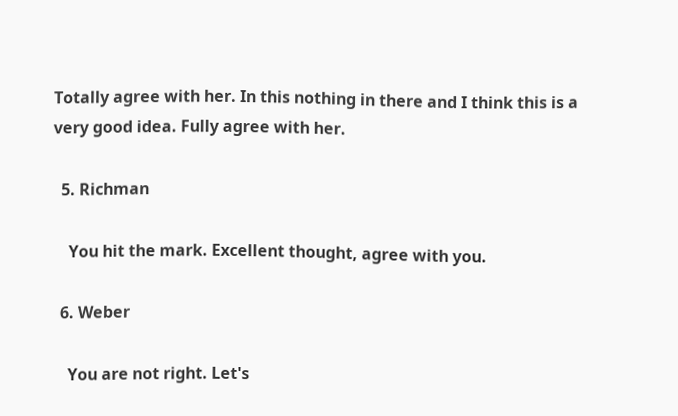Totally agree with her. In this nothing in there and I think this is a very good idea. Fully agree with her.

  5. Richman

    You hit the mark. Excellent thought, agree with you.

  6. Weber

    You are not right. Let's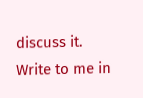discuss it. Write to me in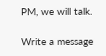PM, we will talk.

Write a message